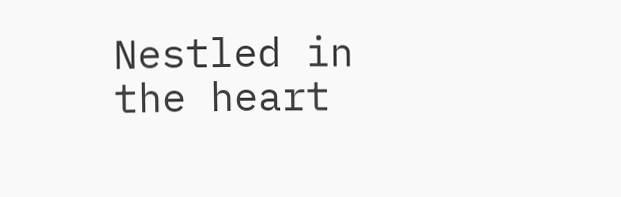Nestled in the heart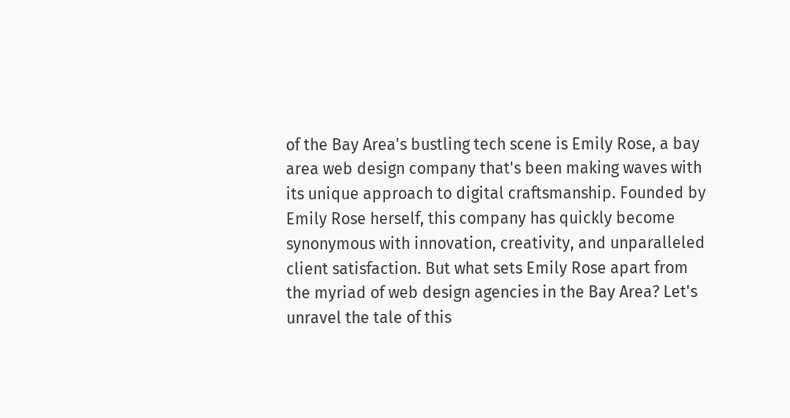of the Bay Area's bustling tech scene is Emily Rose, a bay area web design company that's been making waves with its unique approach to digital craftsmanship. Founded by Emily Rose herself, this company has quickly become synonymous with innovation, creativity, and unparalleled client satisfaction. But what sets Emily Rose apart from the myriad of web design agencies in the Bay Area? Let's unravel the tale of this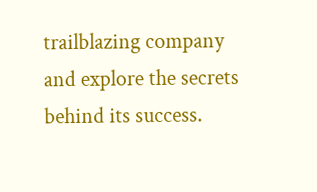trailblazing company and explore the secrets behind its success.